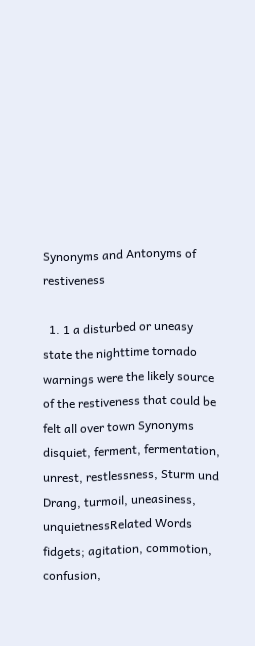Synonyms and Antonyms of restiveness

  1. 1 a disturbed or uneasy state the nighttime tornado warnings were the likely source of the restiveness that could be felt all over town Synonyms disquiet, ferment, fermentation, unrest, restlessness, Sturm und Drang, turmoil, uneasiness, unquietnessRelated Words fidgets; agitation, commotion, confusion,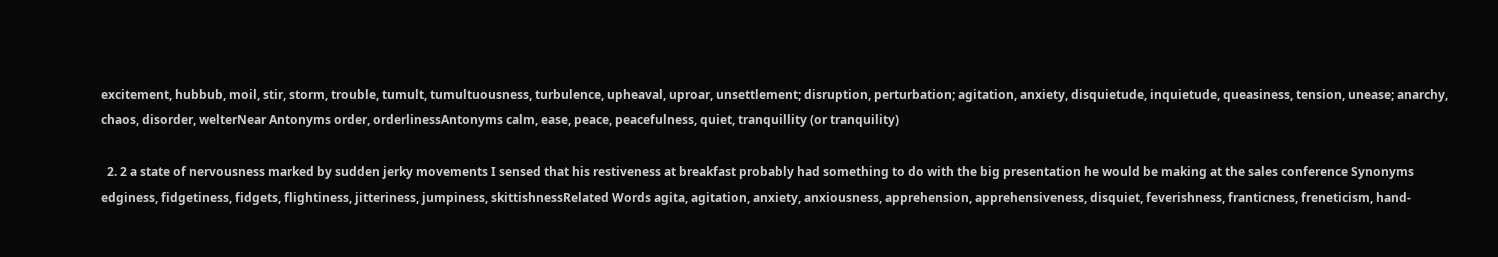excitement, hubbub, moil, stir, storm, trouble, tumult, tumultuousness, turbulence, upheaval, uproar, unsettlement; disruption, perturbation; agitation, anxiety, disquietude, inquietude, queasiness, tension, unease; anarchy, chaos, disorder, welterNear Antonyms order, orderlinessAntonyms calm, ease, peace, peacefulness, quiet, tranquillity (or tranquility)

  2. 2 a state of nervousness marked by sudden jerky movements I sensed that his restiveness at breakfast probably had something to do with the big presentation he would be making at the sales conference Synonyms edginess, fidgetiness, fidgets, flightiness, jitteriness, jumpiness, skittishnessRelated Words agita, agitation, anxiety, anxiousness, apprehension, apprehensiveness, disquiet, feverishness, franticness, freneticism, hand-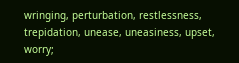wringing, perturbation, restlessness, trepidation, unease, uneasiness, upset, worry;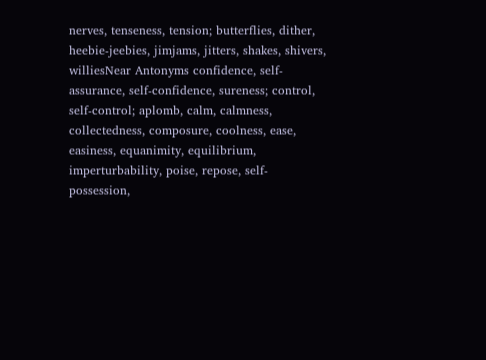nerves, tenseness, tension; butterflies, dither, heebie-jeebies, jimjams, jitters, shakes, shivers, williesNear Antonyms confidence, self-assurance, self-confidence, sureness; control, self-control; aplomb, calm, calmness, collectedness, composure, coolness, ease, easiness, equanimity, equilibrium, imperturbability, poise, repose, self-possession,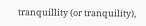tranquillity (or tranquility),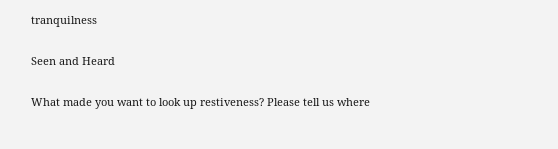tranquilness

Seen and Heard

What made you want to look up restiveness? Please tell us where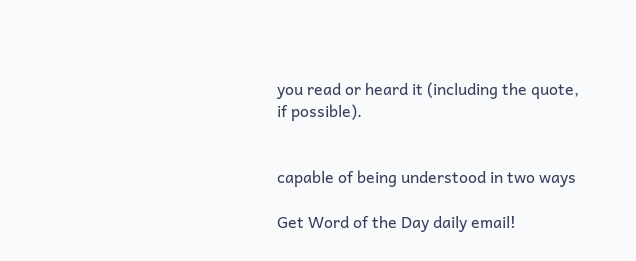you read or heard it (including the quote, if possible).


capable of being understood in two ways

Get Word of the Day daily email!